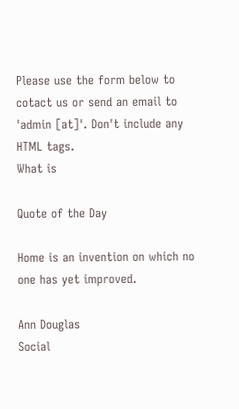Please use the form below to cotact us or send an email to 'admin [at]'. Don't include any HTML tags.
What is

Quote of the Day

Home is an invention on which no one has yet improved.

Ann Douglas
Social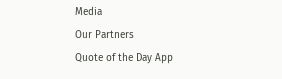Media
Our Partners
Quote of the Day App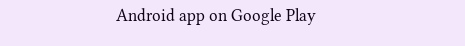Android app on Google Play